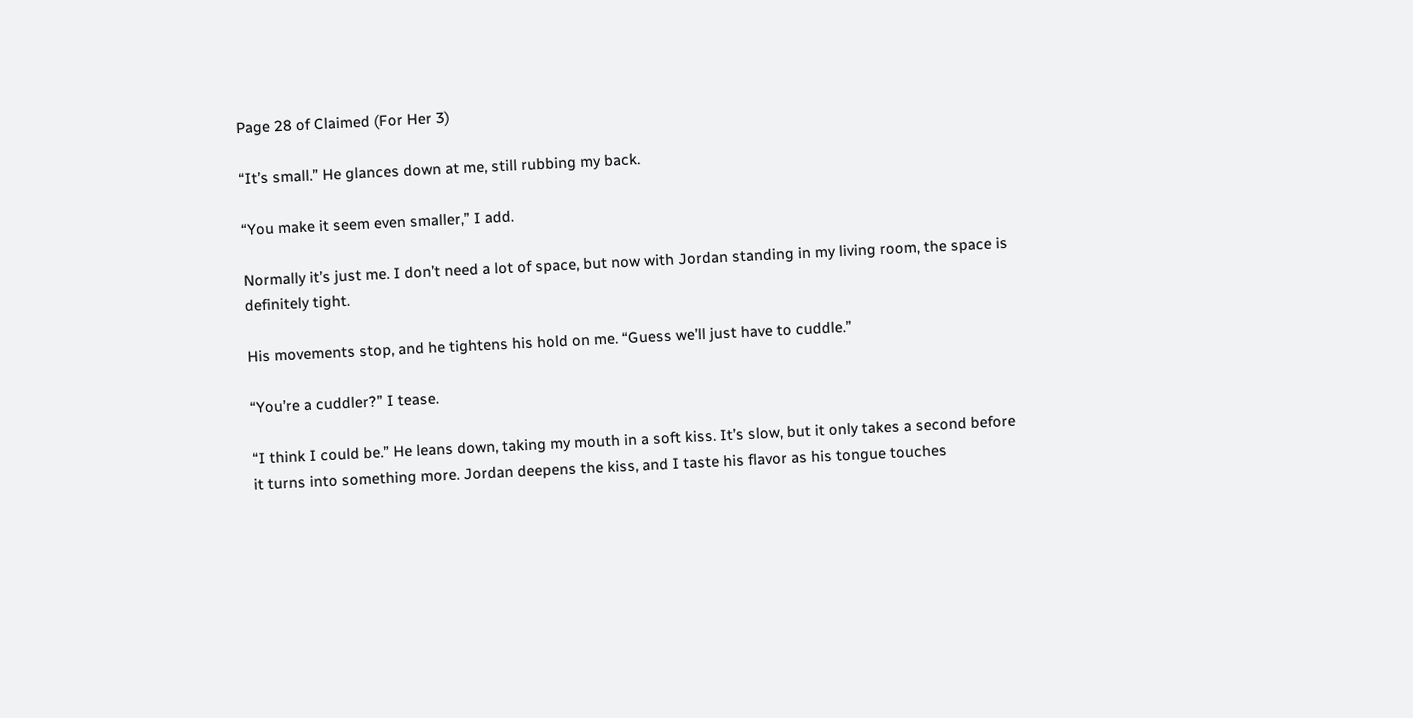Page 28 of Claimed (For Her 3)

“It’s small.” He glances down at me, still rubbing my back.

“You make it seem even smaller,” I add.

Normally it’s just me. I don’t need a lot of space, but now with Jordan standing in my living room, the space is definitely tight.

His movements stop, and he tightens his hold on me. “Guess we’ll just have to cuddle.”

“You’re a cuddler?” I tease.

“I think I could be.” He leans down, taking my mouth in a soft kiss. It’s slow, but it only takes a second before it turns into something more. Jordan deepens the kiss, and I taste his flavor as his tongue touches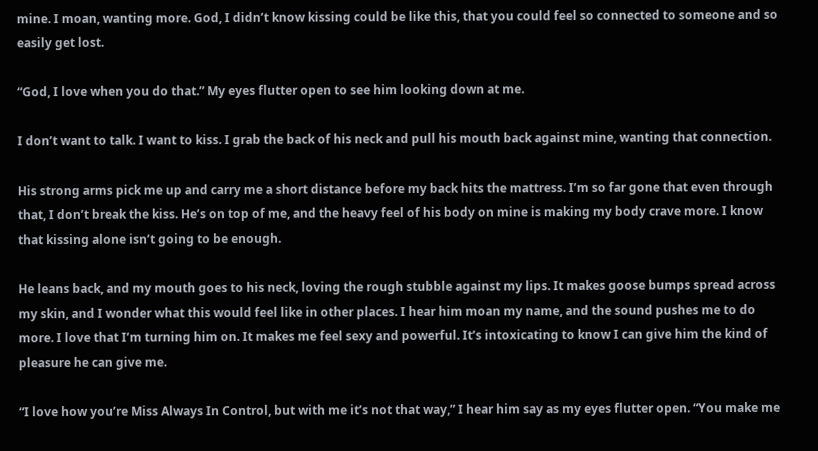mine. I moan, wanting more. God, I didn’t know kissing could be like this, that you could feel so connected to someone and so easily get lost.

“God, I love when you do that.” My eyes flutter open to see him looking down at me.

I don’t want to talk. I want to kiss. I grab the back of his neck and pull his mouth back against mine, wanting that connection.

His strong arms pick me up and carry me a short distance before my back hits the mattress. I’m so far gone that even through that, I don’t break the kiss. He’s on top of me, and the heavy feel of his body on mine is making my body crave more. I know that kissing alone isn’t going to be enough.

He leans back, and my mouth goes to his neck, loving the rough stubble against my lips. It makes goose bumps spread across my skin, and I wonder what this would feel like in other places. I hear him moan my name, and the sound pushes me to do more. I love that I’m turning him on. It makes me feel sexy and powerful. It’s intoxicating to know I can give him the kind of pleasure he can give me.

“I love how you’re Miss Always In Control, but with me it’s not that way,” I hear him say as my eyes flutter open. “You make me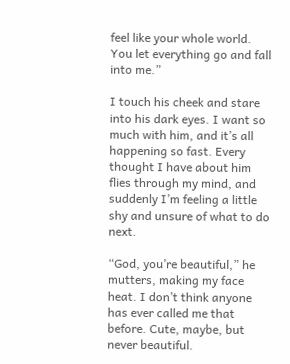feel like your whole world. You let everything go and fall into me.”

I touch his cheek and stare into his dark eyes. I want so much with him, and it’s all happening so fast. Every thought I have about him flies through my mind, and suddenly I’m feeling a little shy and unsure of what to do next.

“God, you’re beautiful,” he mutters, making my face heat. I don’t think anyone has ever called me that before. Cute, maybe, but never beautiful.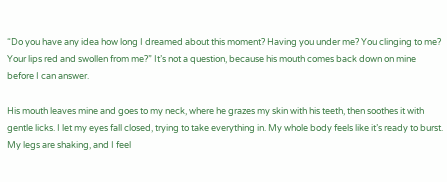“Do you have any idea how long I dreamed about this moment? Having you under me? You clinging to me? Your lips red and swollen from me?” It’s not a question, because his mouth comes back down on mine before I can answer.

His mouth leaves mine and goes to my neck, where he grazes my skin with his teeth, then soothes it with gentle licks. I let my eyes fall closed, trying to take everything in. My whole body feels like it’s ready to burst. My legs are shaking, and I feel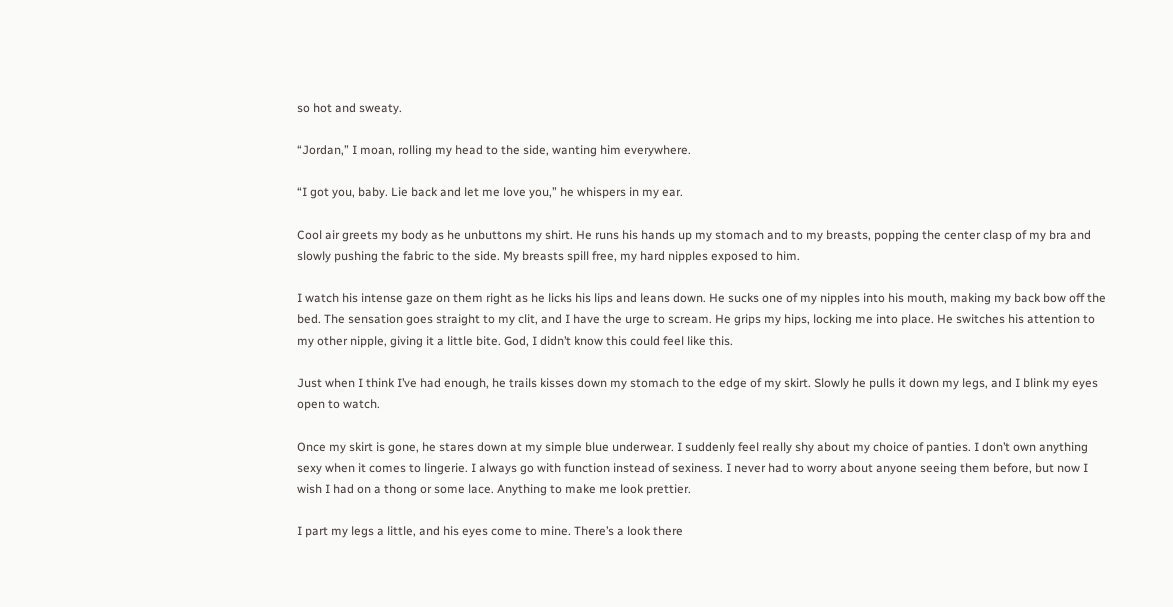so hot and sweaty.

“Jordan,” I moan, rolling my head to the side, wanting him everywhere.

“I got you, baby. Lie back and let me love you,” he whispers in my ear.

Cool air greets my body as he unbuttons my shirt. He runs his hands up my stomach and to my breasts, popping the center clasp of my bra and slowly pushing the fabric to the side. My breasts spill free, my hard nipples exposed to him.

I watch his intense gaze on them right as he licks his lips and leans down. He sucks one of my nipples into his mouth, making my back bow off the bed. The sensation goes straight to my clit, and I have the urge to scream. He grips my hips, locking me into place. He switches his attention to my other nipple, giving it a little bite. God, I didn’t know this could feel like this.

Just when I think I’ve had enough, he trails kisses down my stomach to the edge of my skirt. Slowly he pulls it down my legs, and I blink my eyes open to watch.

Once my skirt is gone, he stares down at my simple blue underwear. I suddenly feel really shy about my choice of panties. I don’t own anything sexy when it comes to lingerie. I always go with function instead of sexiness. I never had to worry about anyone seeing them before, but now I wish I had on a thong or some lace. Anything to make me look prettier.

I part my legs a little, and his eyes come to mine. There’s a look there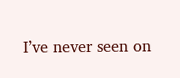I’ve never seen on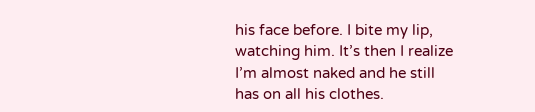his face before. I bite my lip, watching him. It’s then I realize I’m almost naked and he still has on all his clothes.